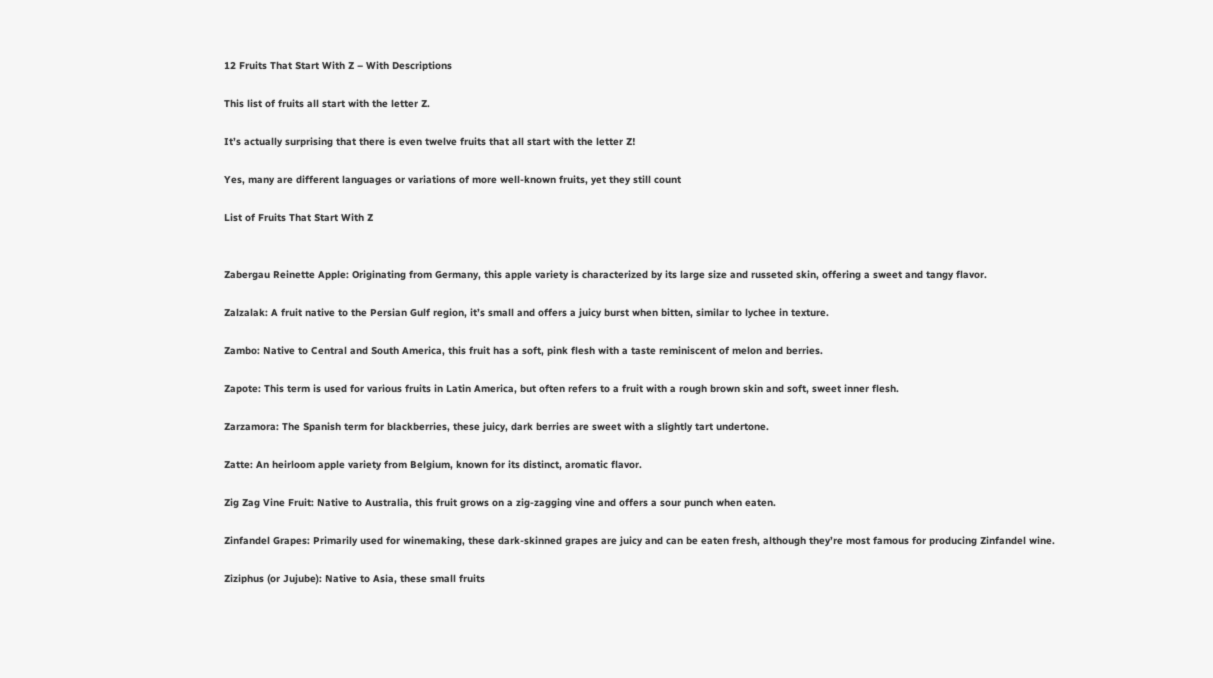12 Fruits That Start With Z – With Descriptions

This list of fruits all start with the letter Z.

It’s actually surprising that there is even twelve fruits that all start with the letter Z!

Yes, many are different languages or variations of more well-known fruits, yet they still count

List of Fruits That Start With Z


Zabergau Reinette Apple: Originating from Germany, this apple variety is characterized by its large size and russeted skin, offering a sweet and tangy flavor.

Zalzalak: A fruit native to the Persian Gulf region, it’s small and offers a juicy burst when bitten, similar to lychee in texture.

Zambo: Native to Central and South America, this fruit has a soft, pink flesh with a taste reminiscent of melon and berries.

Zapote: This term is used for various fruits in Latin America, but often refers to a fruit with a rough brown skin and soft, sweet inner flesh.

Zarzamora: The Spanish term for blackberries, these juicy, dark berries are sweet with a slightly tart undertone.

Zatte: An heirloom apple variety from Belgium, known for its distinct, aromatic flavor.

Zig Zag Vine Fruit: Native to Australia, this fruit grows on a zig-zagging vine and offers a sour punch when eaten.

Zinfandel Grapes: Primarily used for winemaking, these dark-skinned grapes are juicy and can be eaten fresh, although they’re most famous for producing Zinfandel wine.

Ziziphus (or Jujube): Native to Asia, these small fruits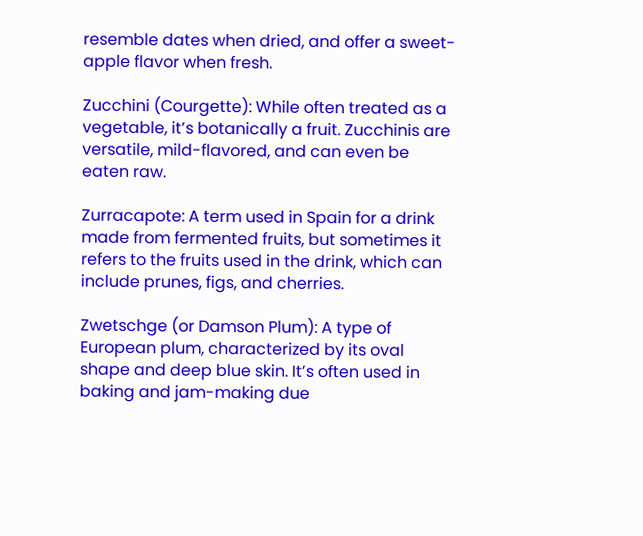resemble dates when dried, and offer a sweet-apple flavor when fresh.

Zucchini (Courgette): While often treated as a vegetable, it’s botanically a fruit. Zucchinis are versatile, mild-flavored, and can even be eaten raw.

Zurracapote: A term used in Spain for a drink made from fermented fruits, but sometimes it refers to the fruits used in the drink, which can include prunes, figs, and cherries.

Zwetschge (or Damson Plum): A type of European plum, characterized by its oval shape and deep blue skin. It’s often used in baking and jam-making due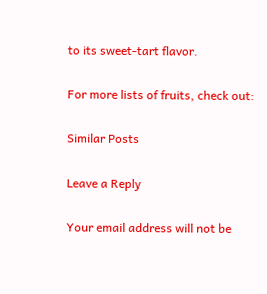to its sweet-tart flavor.

For more lists of fruits, check out:

Similar Posts

Leave a Reply

Your email address will not be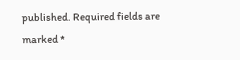published. Required fields are marked *